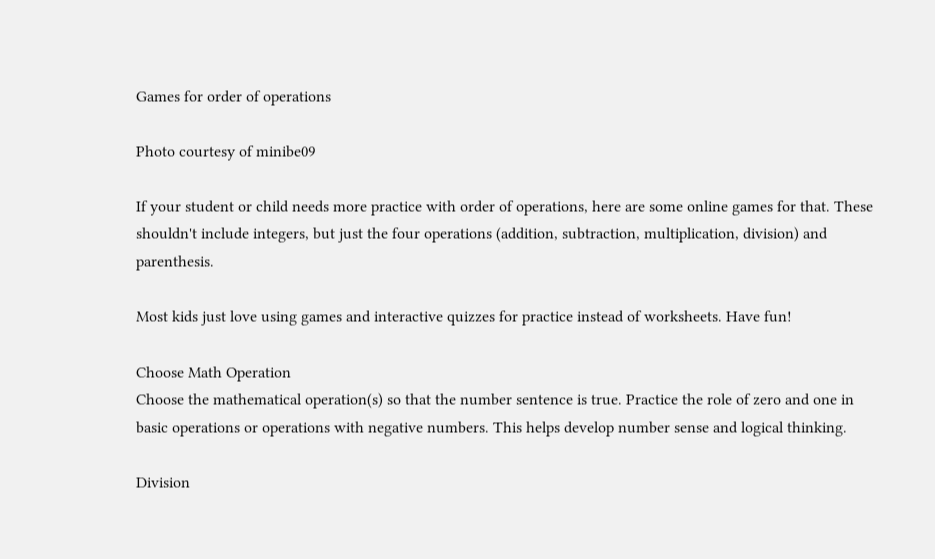Games for order of operations

Photo courtesy of minibe09

If your student or child needs more practice with order of operations, here are some online games for that. These shouldn't include integers, but just the four operations (addition, subtraction, multiplication, division) and parenthesis.

Most kids just love using games and interactive quizzes for practice instead of worksheets. Have fun!

Choose Math Operation
Choose the mathematical operation(s) so that the number sentence is true. Practice the role of zero and one in basic operations or operations with negative numbers. This helps develop number sense and logical thinking.

Division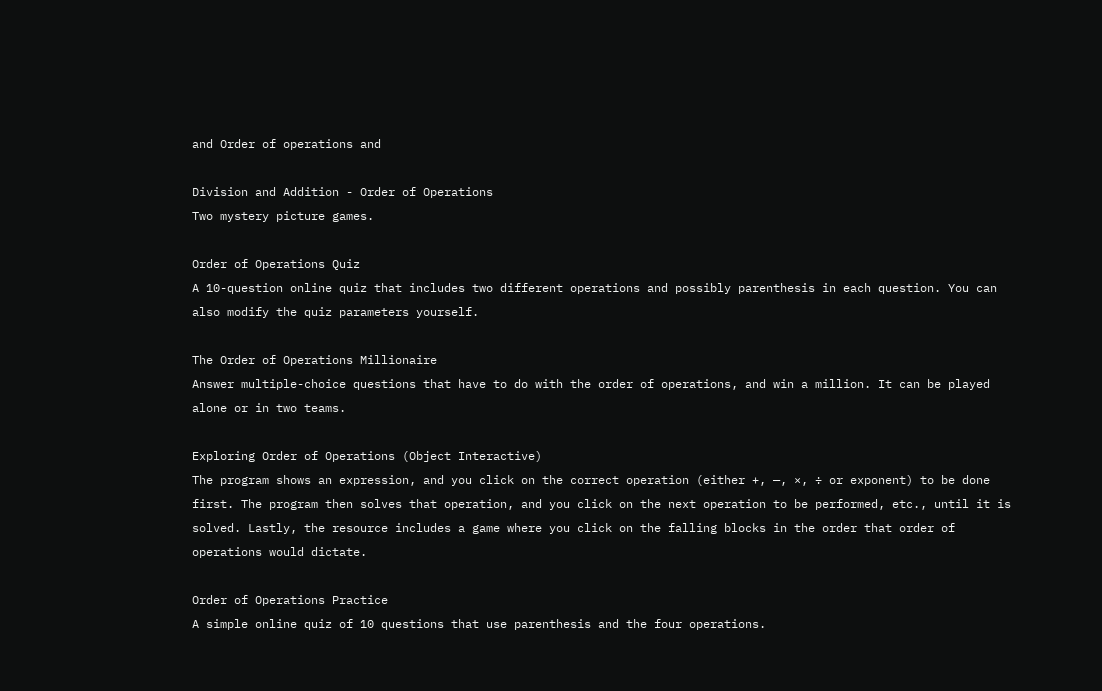and Order of operations and

Division and Addition - Order of Operations
Two mystery picture games.

Order of Operations Quiz
A 10-question online quiz that includes two different operations and possibly parenthesis in each question. You can also modify the quiz parameters yourself.

The Order of Operations Millionaire
Answer multiple-choice questions that have to do with the order of operations, and win a million. It can be played alone or in two teams.

Exploring Order of Operations (Object Interactive)
The program shows an expression, and you click on the correct operation (either +, —, ×, ÷ or exponent) to be done first. The program then solves that operation, and you click on the next operation to be performed, etc., until it is solved. Lastly, the resource includes a game where you click on the falling blocks in the order that order of operations would dictate.

Order of Operations Practice
A simple online quiz of 10 questions that use parenthesis and the four operations.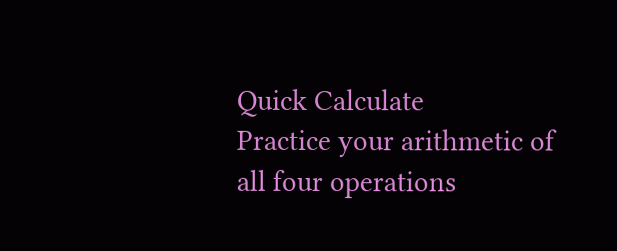Quick Calculate
Practice your arithmetic of all four operations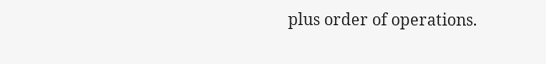plus order of operations.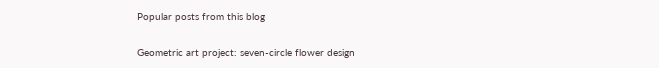Popular posts from this blog

Geometric art project: seven-circle flower design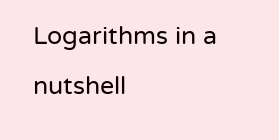Logarithms in a nutshell